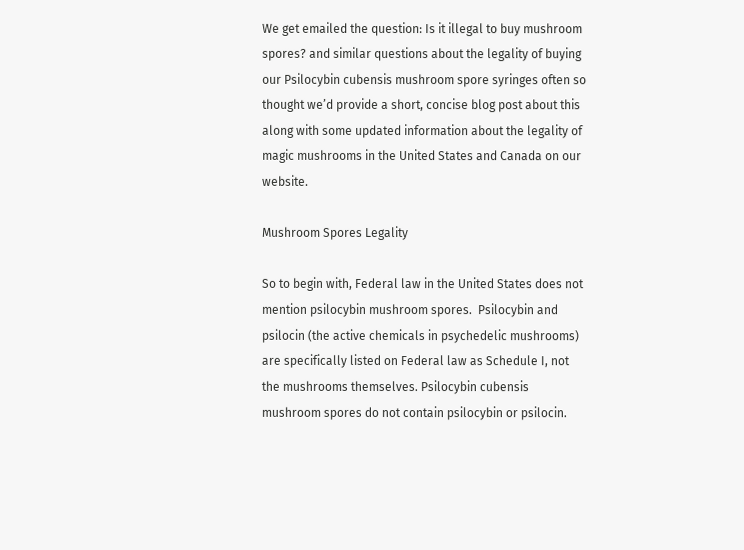We get emailed the question: Is it illegal to buy mushroom spores? and similar questions about the legality of buying our Psilocybin cubensis mushroom spore syringes often so thought we’d provide a short, concise blog post about this along with some updated information about the legality of magic mushrooms in the United States and Canada on our website.

Mushroom Spores Legality

So to begin with, Federal law in the United States does not mention psilocybin mushroom spores.  Psilocybin and psilocin (the active chemicals in psychedelic mushrooms) are specifically listed on Federal law as Schedule I, not the mushrooms themselves. Psilocybin cubensis mushroom spores do not contain psilocybin or psilocin.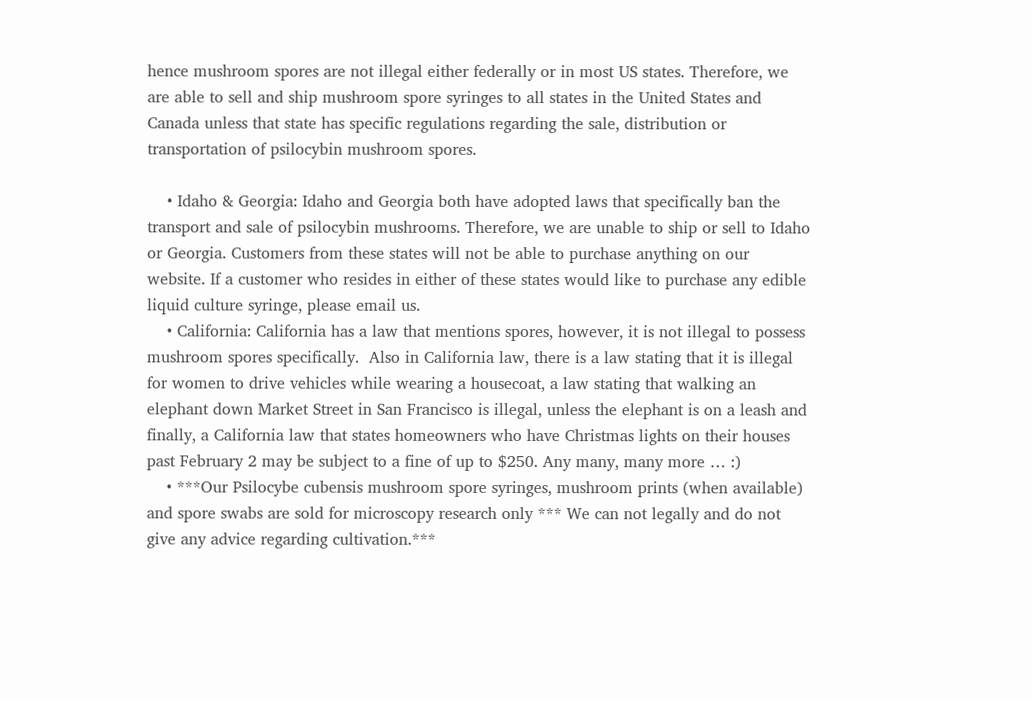hence mushroom spores are not illegal either federally or in most US states. Therefore, we are able to sell and ship mushroom spore syringes to all states in the United States and Canada unless that state has specific regulations regarding the sale, distribution or transportation of psilocybin mushroom spores.

    • Idaho & Georgia: Idaho and Georgia both have adopted laws that specifically ban the transport and sale of psilocybin mushrooms. Therefore, we are unable to ship or sell to Idaho or Georgia. Customers from these states will not be able to purchase anything on our website. If a customer who resides in either of these states would like to purchase any edible liquid culture syringe, please email us.
    • California: California has a law that mentions spores, however, it is not illegal to possess mushroom spores specifically.  Also in California law, there is a law stating that it is illegal for women to drive vehicles while wearing a housecoat, a law stating that walking an elephant down Market Street in San Francisco is illegal, unless the elephant is on a leash and finally, a California law that states homeowners who have Christmas lights on their houses past February 2 may be subject to a fine of up to $250. Any many, many more … :)
    • ***Our Psilocybe cubensis mushroom spore syringes, mushroom prints (when available) and spore swabs are sold for microscopy research only *** We can not legally and do not give any advice regarding cultivation.***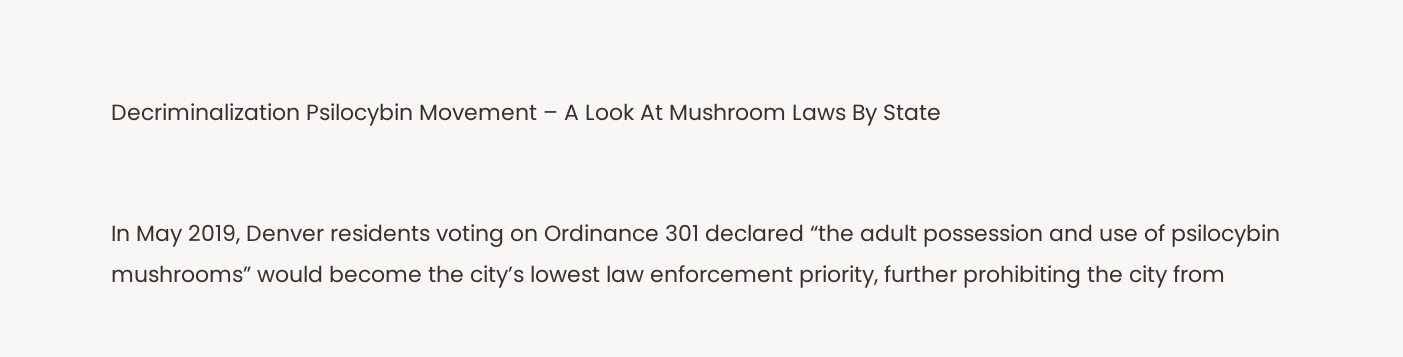Decriminalization Psilocybin Movement – A Look At Mushroom Laws By State


In May 2019, Denver residents voting on Ordinance 301 declared “the adult possession and use of psilocybin mushrooms” would become the city’s lowest law enforcement priority, further prohibiting the city from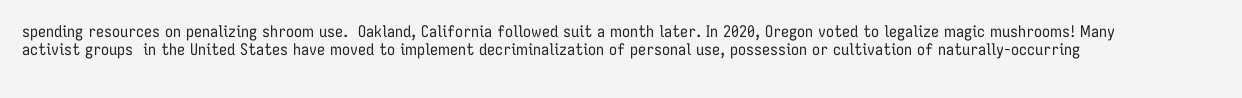spending resources on penalizing shroom use.  Oakland, California followed suit a month later. In 2020, Oregon voted to legalize magic mushrooms! Many activist groups  in the United States have moved to implement decriminalization of personal use, possession or cultivation of naturally-occurring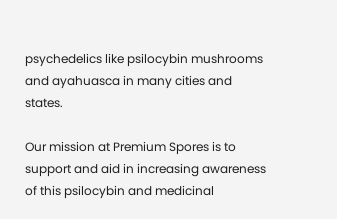psychedelics like psilocybin mushrooms and ayahuasca in many cities and states.

Our mission at Premium Spores is to support and aid in increasing awareness of this psilocybin and medicinal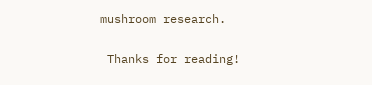mushroom research.

 Thanks for reading!